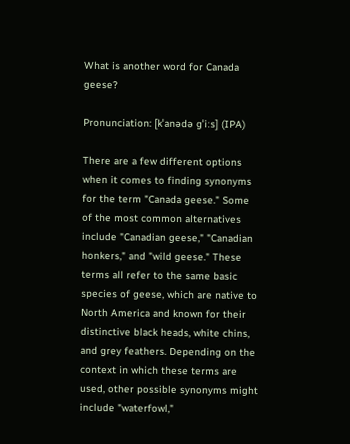What is another word for Canada geese?

Pronunciation: [kˈanədə ɡˈiːs] (IPA)

There are a few different options when it comes to finding synonyms for the term "Canada geese." Some of the most common alternatives include "Canadian geese," "Canadian honkers," and "wild geese." These terms all refer to the same basic species of geese, which are native to North America and known for their distinctive black heads, white chins, and grey feathers. Depending on the context in which these terms are used, other possible synonyms might include "waterfowl,"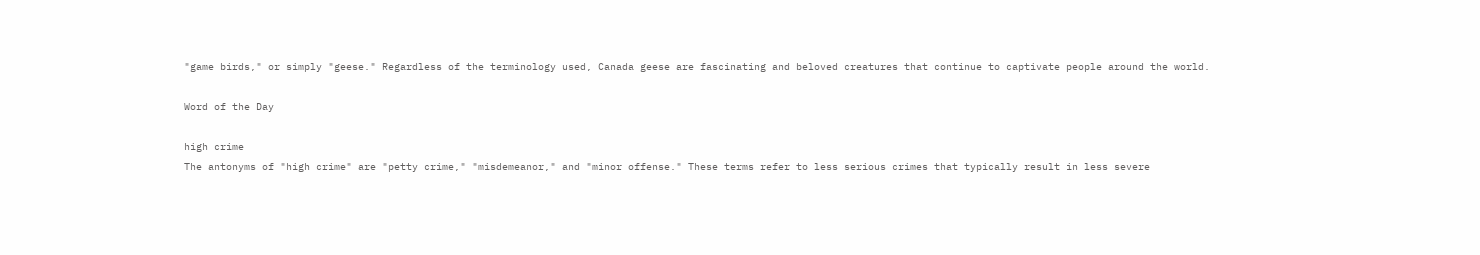"game birds," or simply "geese." Regardless of the terminology used, Canada geese are fascinating and beloved creatures that continue to captivate people around the world.

Word of the Day

high crime
The antonyms of "high crime" are "petty crime," "misdemeanor," and "minor offense." These terms refer to less serious crimes that typically result in less severe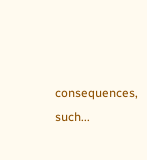consequences, such...